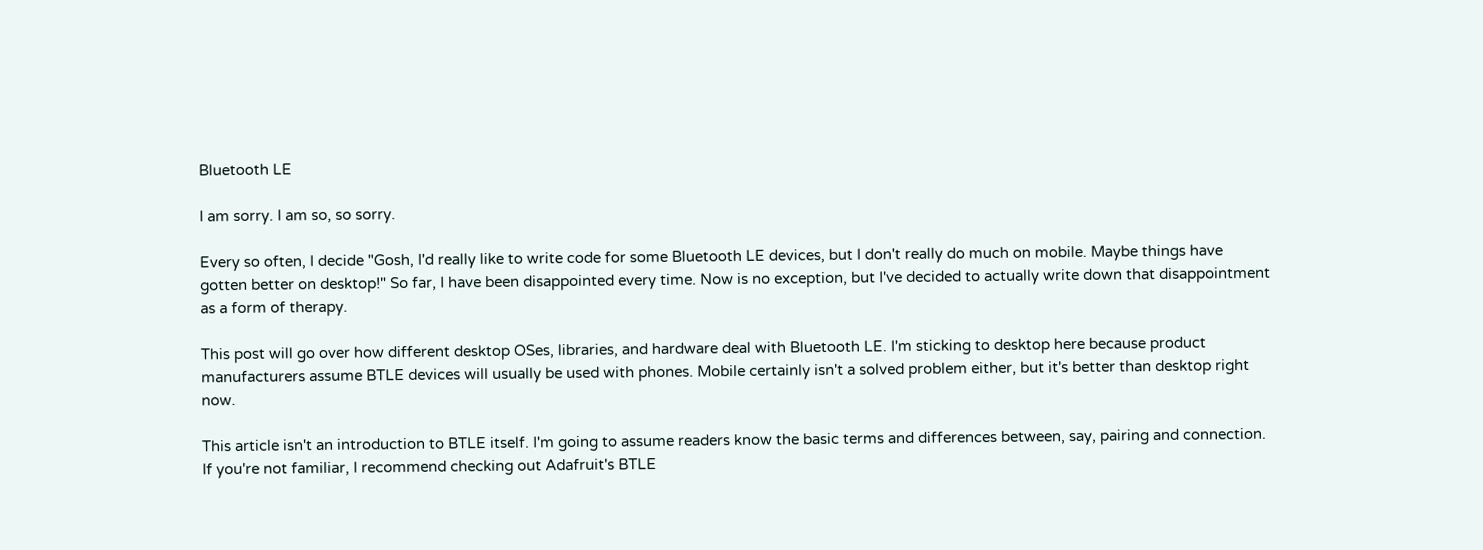Bluetooth LE

I am sorry. I am so, so sorry.

Every so often, I decide "Gosh, I'd really like to write code for some Bluetooth LE devices, but I don't really do much on mobile. Maybe things have gotten better on desktop!" So far, I have been disappointed every time. Now is no exception, but I've decided to actually write down that disappointment as a form of therapy.

This post will go over how different desktop OSes, libraries, and hardware deal with Bluetooth LE. I'm sticking to desktop here because product manufacturers assume BTLE devices will usually be used with phones. Mobile certainly isn't a solved problem either, but it's better than desktop right now.

This article isn't an introduction to BTLE itself. I'm going to assume readers know the basic terms and differences between, say, pairing and connection. If you're not familiar, I recommend checking out Adafruit's BTLE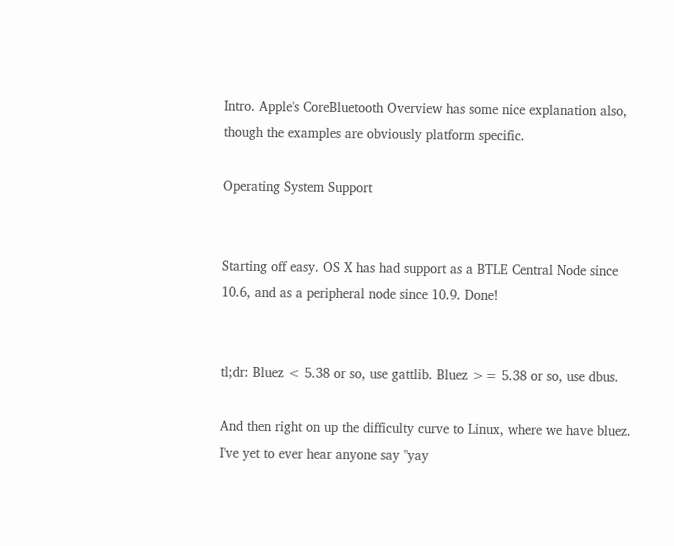Intro. Apple's CoreBluetooth Overview has some nice explanation also, though the examples are obviously platform specific.

Operating System Support


Starting off easy. OS X has had support as a BTLE Central Node since 10.6, and as a peripheral node since 10.9. Done!


tl;dr: Bluez < 5.38 or so, use gattlib. Bluez >= 5.38 or so, use dbus.

And then right on up the difficulty curve to Linux, where we have bluez. I've yet to ever hear anyone say "yay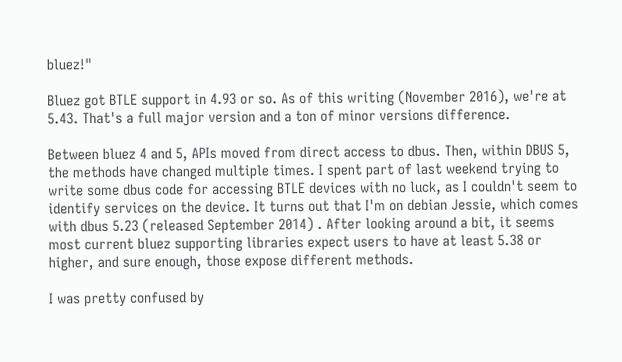bluez!"

Bluez got BTLE support in 4.93 or so. As of this writing (November 2016), we're at 5.43. That's a full major version and a ton of minor versions difference.

Between bluez 4 and 5, APIs moved from direct access to dbus. Then, within DBUS 5, the methods have changed multiple times. I spent part of last weekend trying to write some dbus code for accessing BTLE devices with no luck, as I couldn't seem to identify services on the device. It turns out that I'm on debian Jessie, which comes with dbus 5.23 (released September 2014) . After looking around a bit, it seems most current bluez supporting libraries expect users to have at least 5.38 or higher, and sure enough, those expose different methods.

I was pretty confused by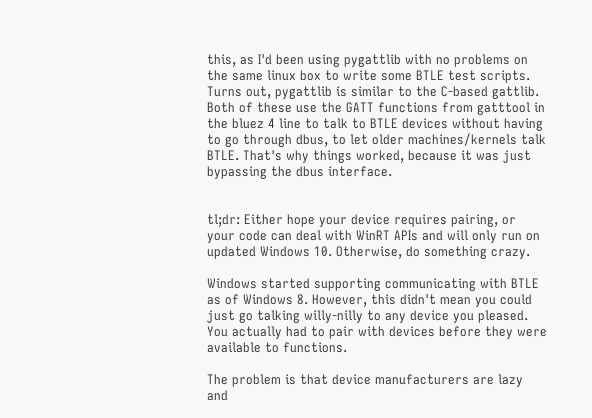this, as I'd been using pygattlib with no problems on the same linux box to write some BTLE test scripts. Turns out, pygattlib is similar to the C-based gattlib. Both of these use the GATT functions from gatttool in the bluez 4 line to talk to BTLE devices without having to go through dbus, to let older machines/kernels talk BTLE. That's why things worked, because it was just bypassing the dbus interface.


tl;dr: Either hope your device requires pairing, or your code can deal with WinRT APIs and will only run on updated Windows 10. Otherwise, do something crazy.

Windows started supporting communicating with BTLE as of Windows 8. However, this didn't mean you could just go talking willy-nilly to any device you pleased. You actually had to pair with devices before they were available to functions.

The problem is that device manufacturers are lazy and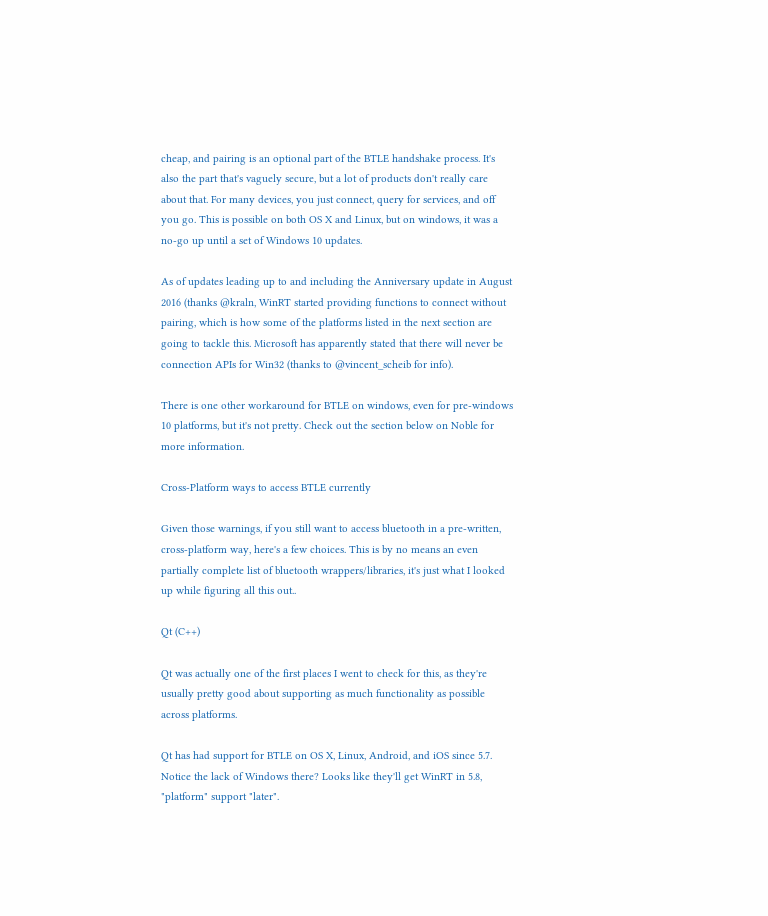cheap, and pairing is an optional part of the BTLE handshake process. It's also the part that's vaguely secure, but a lot of products don't really care about that. For many devices, you just connect, query for services, and off you go. This is possible on both OS X and Linux, but on windows, it was a no-go up until a set of Windows 10 updates.

As of updates leading up to and including the Anniversary update in August 2016 (thanks @kraln, WinRT started providing functions to connect without pairing, which is how some of the platforms listed in the next section are going to tackle this. Microsoft has apparently stated that there will never be connection APIs for Win32 (thanks to @vincent_scheib for info).

There is one other workaround for BTLE on windows, even for pre-windows 10 platforms, but it's not pretty. Check out the section below on Noble for more information.

Cross-Platform ways to access BTLE currently

Given those warnings, if you still want to access bluetooth in a pre-written, cross-platform way, here's a few choices. This is by no means an even partially complete list of bluetooth wrappers/libraries, it's just what I looked up while figuring all this out..

Qt (C++)

Qt was actually one of the first places I went to check for this, as they're usually pretty good about supporting as much functionality as possible across platforms.

Qt has had support for BTLE on OS X, Linux, Android, and iOS since 5.7. Notice the lack of Windows there? Looks like they'll get WinRT in 5.8, "platform" support "later".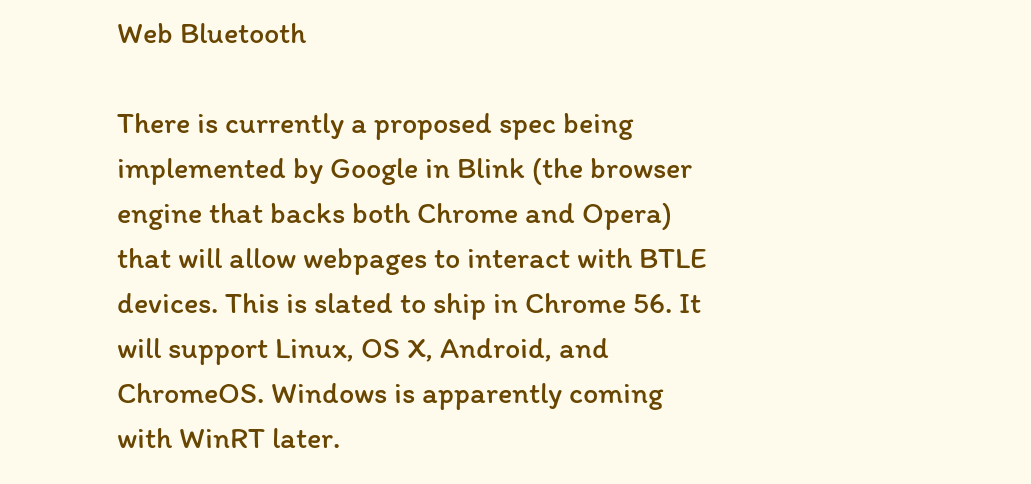Web Bluetooth

There is currently a proposed spec being implemented by Google in Blink (the browser engine that backs both Chrome and Opera) that will allow webpages to interact with BTLE devices. This is slated to ship in Chrome 56. It will support Linux, OS X, Android, and ChromeOS. Windows is apparently coming with WinRT later.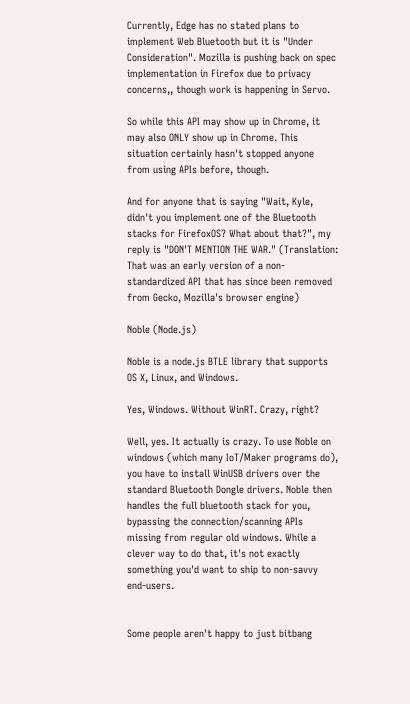Currently, Edge has no stated plans to implement Web Bluetooth but it is "Under Consideration". Mozilla is pushing back on spec implementation in Firefox due to privacy concerns,, though work is happening in Servo.

So while this API may show up in Chrome, it may also ONLY show up in Chrome. This situation certainly hasn't stopped anyone from using APIs before, though.

And for anyone that is saying "Wait, Kyle, didn't you implement one of the Bluetooth stacks for FirefoxOS? What about that?", my reply is "DON'T MENTION THE WAR." (Translation: That was an early version of a non-standardized API that has since been removed from Gecko, Mozilla's browser engine)

Noble (Node.js)

Noble is a node.js BTLE library that supports OS X, Linux, and Windows.

Yes, Windows. Without WinRT. Crazy, right?

Well, yes. It actually is crazy. To use Noble on windows (which many IoT/Maker programs do), you have to install WinUSB drivers over the standard Bluetooth Dongle drivers. Noble then handles the full bluetooth stack for you, bypassing the connection/scanning APIs missing from regular old windows. While a clever way to do that, it's not exactly something you'd want to ship to non-savvy end-users.


Some people aren't happy to just bitbang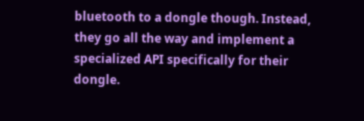bluetooth to a dongle though. Instead, they go all the way and implement a specialized API specifically for their dongle.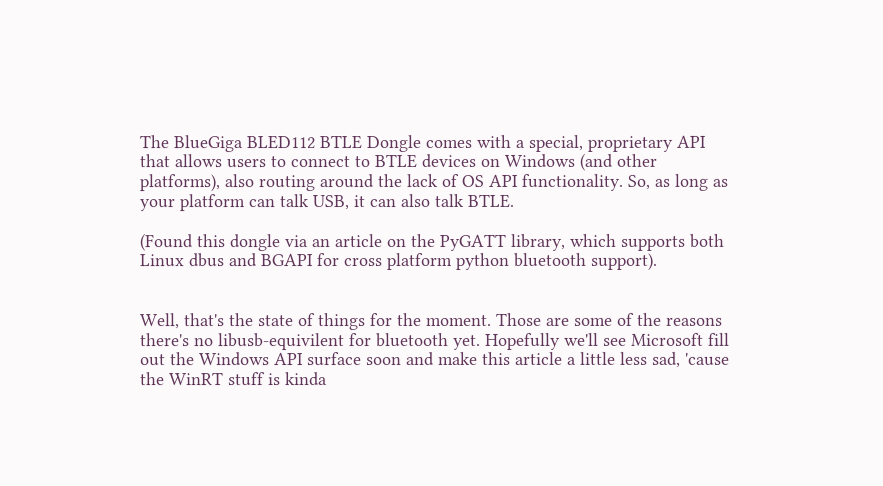The BlueGiga BLED112 BTLE Dongle comes with a special, proprietary API that allows users to connect to BTLE devices on Windows (and other platforms), also routing around the lack of OS API functionality. So, as long as your platform can talk USB, it can also talk BTLE.

(Found this dongle via an article on the PyGATT library, which supports both Linux dbus and BGAPI for cross platform python bluetooth support).


Well, that's the state of things for the moment. Those are some of the reasons there's no libusb-equivilent for bluetooth yet. Hopefully we'll see Microsoft fill out the Windows API surface soon and make this article a little less sad, 'cause the WinRT stuff is kinda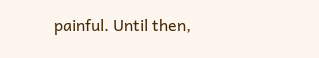painful. Until then,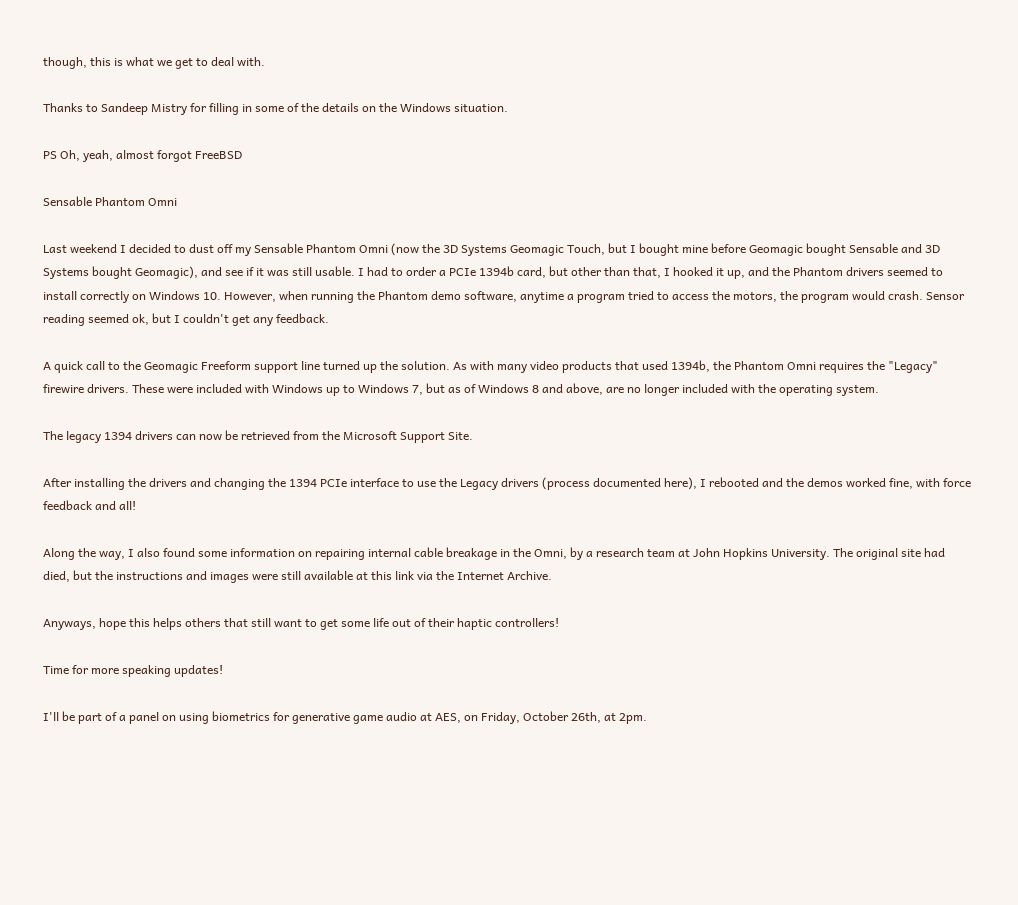though, this is what we get to deal with.

Thanks to Sandeep Mistry for filling in some of the details on the Windows situation.

PS Oh, yeah, almost forgot FreeBSD

Sensable Phantom Omni

Last weekend I decided to dust off my Sensable Phantom Omni (now the 3D Systems Geomagic Touch, but I bought mine before Geomagic bought Sensable and 3D Systems bought Geomagic), and see if it was still usable. I had to order a PCIe 1394b card, but other than that, I hooked it up, and the Phantom drivers seemed to install correctly on Windows 10. However, when running the Phantom demo software, anytime a program tried to access the motors, the program would crash. Sensor reading seemed ok, but I couldn't get any feedback.

A quick call to the Geomagic Freeform support line turned up the solution. As with many video products that used 1394b, the Phantom Omni requires the "Legacy" firewire drivers. These were included with Windows up to Windows 7, but as of Windows 8 and above, are no longer included with the operating system.

The legacy 1394 drivers can now be retrieved from the Microsoft Support Site.

After installing the drivers and changing the 1394 PCIe interface to use the Legacy drivers (process documented here), I rebooted and the demos worked fine, with force feedback and all!

Along the way, I also found some information on repairing internal cable breakage in the Omni, by a research team at John Hopkins University. The original site had died, but the instructions and images were still available at this link via the Internet Archive.

Anyways, hope this helps others that still want to get some life out of their haptic controllers!

Time for more speaking updates!

I'll be part of a panel on using biometrics for generative game audio at AES, on Friday, October 26th, at 2pm.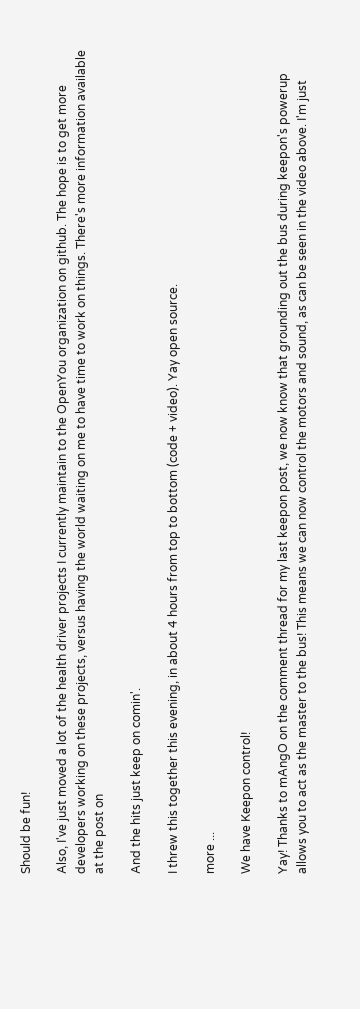Should be fun!

Also, I've just moved a lot of the health driver projects I currently maintain to the OpenYou organization on github. The hope is to get more developers working on these projects, versus having the world waiting on me to have time to work on things. There's more information available at the post on

And the hits just keep on comin'.

I threw this together this evening, in about 4 hours from top to bottom (code + video). Yay open source.

more ...

We have Keepon control!

Yay! Thanks to mAngO on the comment thread for my last keepon post, we now know that grounding out the bus during keepon's powerup allows you to act as the master to the bus! This means we can now control the motors and sound, as can be seen in the video above. I'm just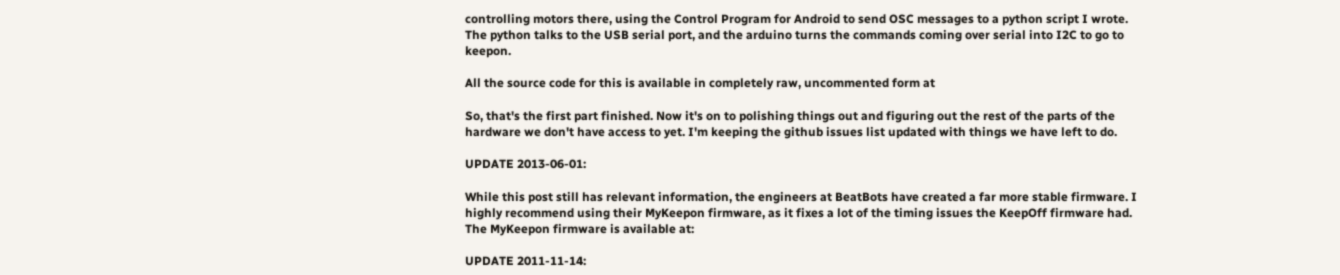controlling motors there, using the Control Program for Android to send OSC messages to a python script I wrote. The python talks to the USB serial port, and the arduino turns the commands coming over serial into I2C to go to keepon.

All the source code for this is available in completely raw, uncommented form at

So, that's the first part finished. Now it's on to polishing things out and figuring out the rest of the parts of the hardware we don't have access to yet. I'm keeping the github issues list updated with things we have left to do.

UPDATE 2013-06-01:

While this post still has relevant information, the engineers at BeatBots have created a far more stable firmware. I highly recommend using their MyKeepon firmware, as it fixes a lot of the timing issues the KeepOff firmware had. The MyKeepon firmware is available at:

UPDATE 2011-11-14: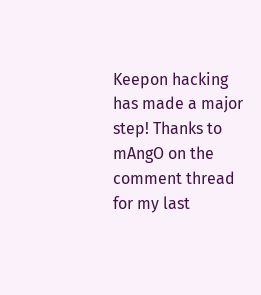Keepon hacking has made a major step! Thanks to mAngO on the comment thread for my last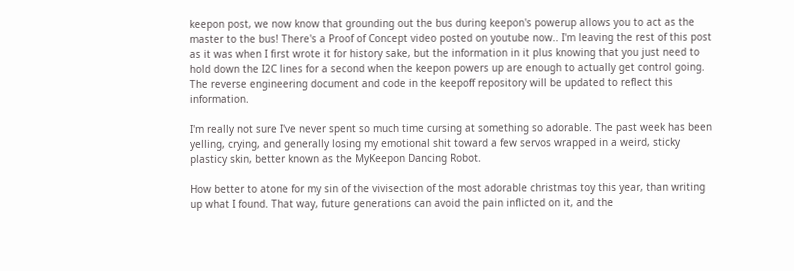keepon post, we now know that grounding out the bus during keepon's powerup allows you to act as the master to the bus! There's a Proof of Concept video posted on youtube now.. I'm leaving the rest of this post as it was when I first wrote it for history sake, but the information in it plus knowing that you just need to hold down the I2C lines for a second when the keepon powers up are enough to actually get control going. The reverse engineering document and code in the keepoff repository will be updated to reflect this information.

I'm really not sure I've never spent so much time cursing at something so adorable. The past week has been yelling, crying, and generally losing my emotional shit toward a few servos wrapped in a weird, sticky plasticy skin, better known as the MyKeepon Dancing Robot.

How better to atone for my sin of the vivisection of the most adorable christmas toy this year, than writing up what I found. That way, future generations can avoid the pain inflicted on it, and the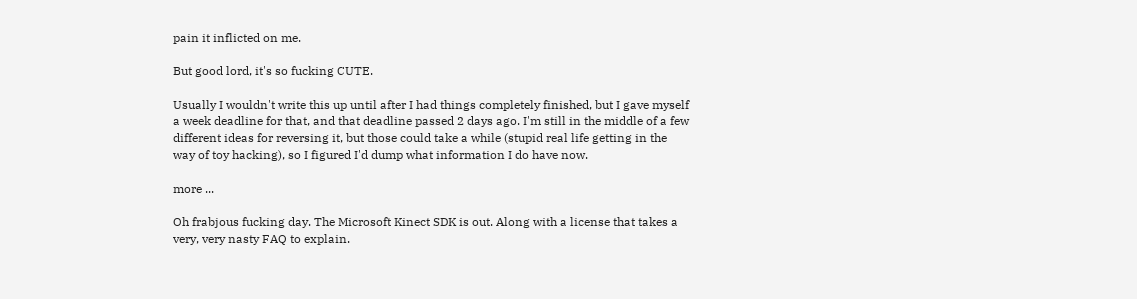pain it inflicted on me.

But good lord, it's so fucking CUTE.

Usually I wouldn't write this up until after I had things completely finished, but I gave myself a week deadline for that, and that deadline passed 2 days ago. I'm still in the middle of a few different ideas for reversing it, but those could take a while (stupid real life getting in the way of toy hacking), so I figured I'd dump what information I do have now.

more ...

Oh frabjous fucking day. The Microsoft Kinect SDK is out. Along with a license that takes a very, very nasty FAQ to explain.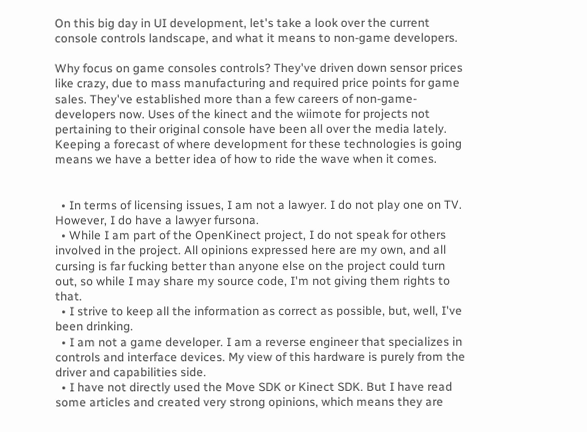On this big day in UI development, let's take a look over the current console controls landscape, and what it means to non-game developers.

Why focus on game consoles controls? They've driven down sensor prices like crazy, due to mass manufacturing and required price points for game sales. They've established more than a few careers of non-game-developers now. Uses of the kinect and the wiimote for projects not pertaining to their original console have been all over the media lately. Keeping a forecast of where development for these technologies is going means we have a better idea of how to ride the wave when it comes.


  • In terms of licensing issues, I am not a lawyer. I do not play one on TV. However, I do have a lawyer fursona.
  • While I am part of the OpenKinect project, I do not speak for others involved in the project. All opinions expressed here are my own, and all cursing is far fucking better than anyone else on the project could turn out, so while I may share my source code, I'm not giving them rights to that.
  • I strive to keep all the information as correct as possible, but, well, I've been drinking.
  • I am not a game developer. I am a reverse engineer that specializes in controls and interface devices. My view of this hardware is purely from the driver and capabilities side.
  • I have not directly used the Move SDK or Kinect SDK. But I have read some articles and created very strong opinions, which means they are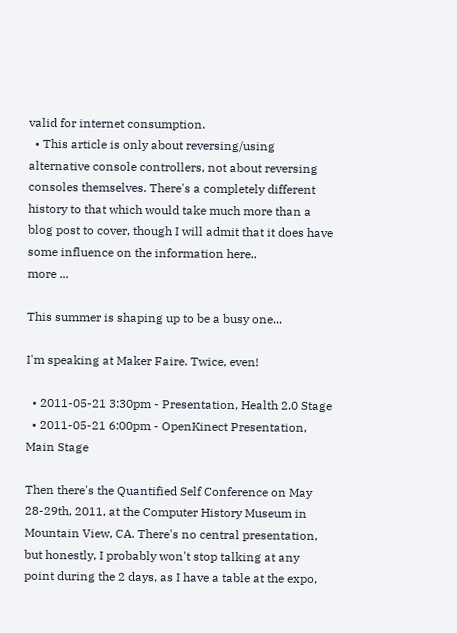valid for internet consumption.
  • This article is only about reversing/using alternative console controllers, not about reversing consoles themselves. There's a completely different history to that which would take much more than a blog post to cover, though I will admit that it does have some influence on the information here..
more ...

This summer is shaping up to be a busy one...

I'm speaking at Maker Faire. Twice, even!

  • 2011-05-21 3:30pm - Presentation, Health 2.0 Stage
  • 2011-05-21 6:00pm - OpenKinect Presentation, Main Stage

Then there's the Quantified Self Conference on May 28-29th, 2011, at the Computer History Museum in Mountain View, CA. There's no central presentation, but honestly, I probably won't stop talking at any point during the 2 days, as I have a table at the expo,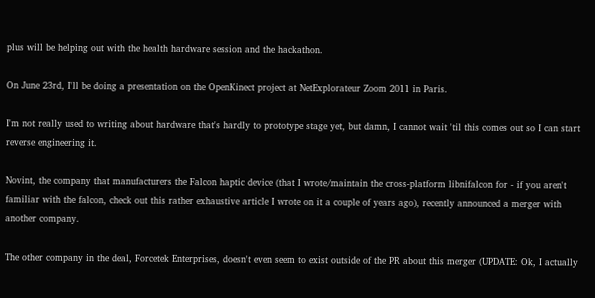plus will be helping out with the health hardware session and the hackathon.

On June 23rd, I'll be doing a presentation on the OpenKinect project at NetExplorateur Zoom 2011 in Paris.

I'm not really used to writing about hardware that's hardly to prototype stage yet, but damn, I cannot wait 'til this comes out so I can start reverse engineering it.

Novint, the company that manufacturers the Falcon haptic device (that I wrote/maintain the cross-platform libnifalcon for - if you aren't familiar with the falcon, check out this rather exhaustive article I wrote on it a couple of years ago), recently announced a merger with another company.

The other company in the deal, Forcetek Enterprises, doesn't even seem to exist outside of the PR about this merger (UPDATE: Ok, I actually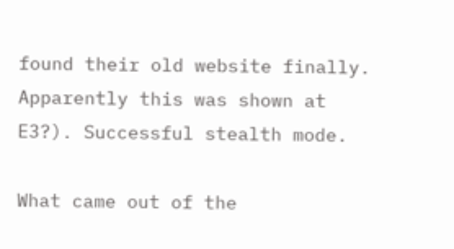found their old website finally. Apparently this was shown at E3?). Successful stealth mode.

What came out of the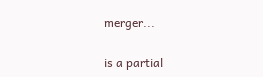merger...

is a partial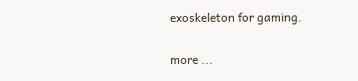exoskeleton for gaming.

more ...